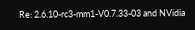Re: 2.6.10-rc3-mm1-V0.7.33-03 and NVidia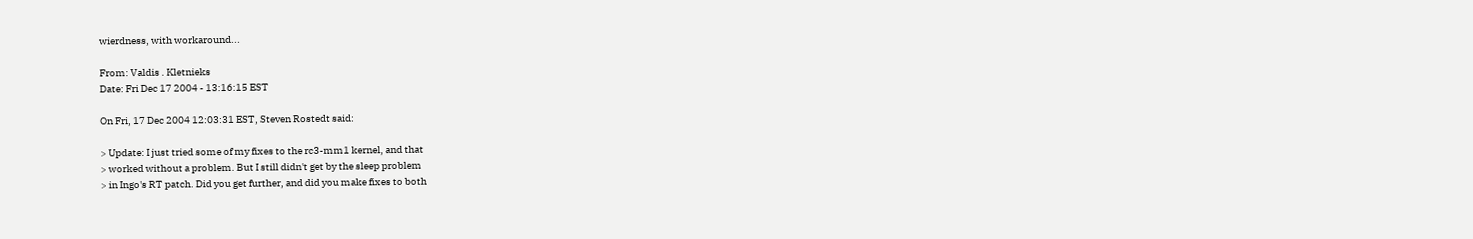wierdness, with workaround...

From: Valdis . Kletnieks
Date: Fri Dec 17 2004 - 13:16:15 EST

On Fri, 17 Dec 2004 12:03:31 EST, Steven Rostedt said:

> Update: I just tried some of my fixes to the rc3-mm1 kernel, and that
> worked without a problem. But I still didn't get by the sleep problem
> in Ingo's RT patch. Did you get further, and did you make fixes to both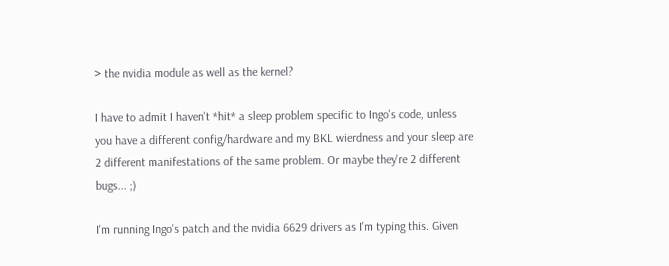> the nvidia module as well as the kernel?

I have to admit I haven't *hit* a sleep problem specific to Ingo's code, unless
you have a different config/hardware and my BKL wierdness and your sleep are
2 different manifestations of the same problem. Or maybe they're 2 different
bugs... ;)

I'm running Ingo's patch and the nvidia 6629 drivers as I'm typing this. Given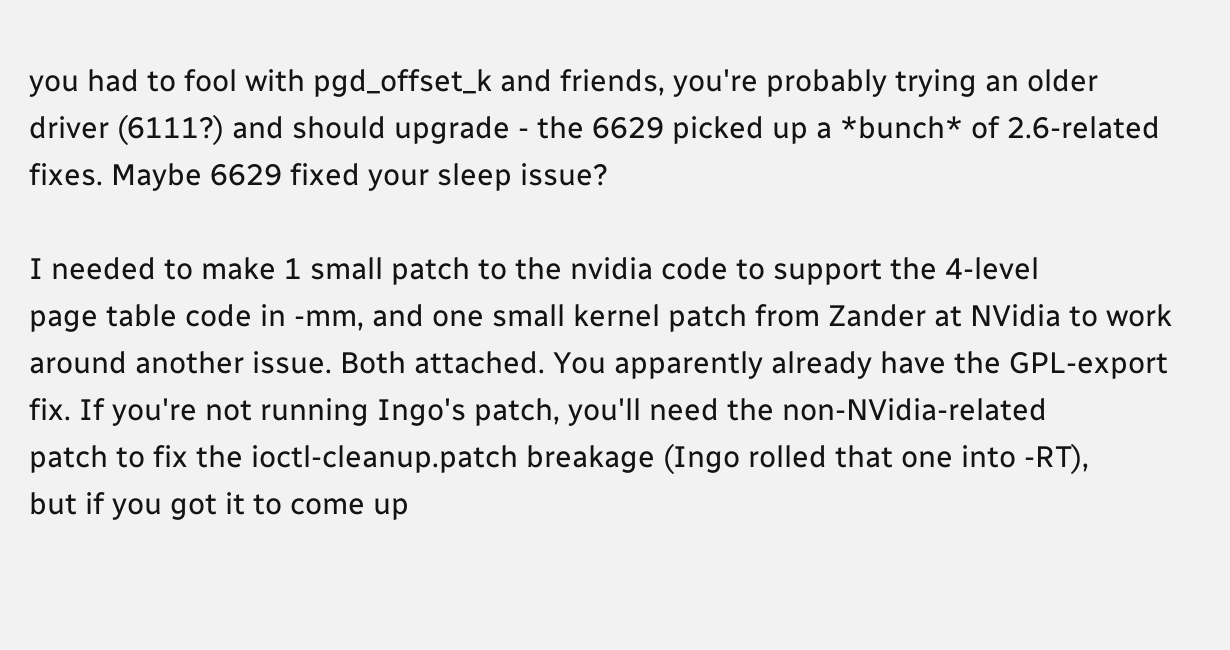you had to fool with pgd_offset_k and friends, you're probably trying an older
driver (6111?) and should upgrade - the 6629 picked up a *bunch* of 2.6-related
fixes. Maybe 6629 fixed your sleep issue?

I needed to make 1 small patch to the nvidia code to support the 4-level
page table code in -mm, and one small kernel patch from Zander at NVidia to work
around another issue. Both attached. You apparently already have the GPL-export
fix. If you're not running Ingo's patch, you'll need the non-NVidia-related
patch to fix the ioctl-cleanup.patch breakage (Ingo rolled that one into -RT),
but if you got it to come up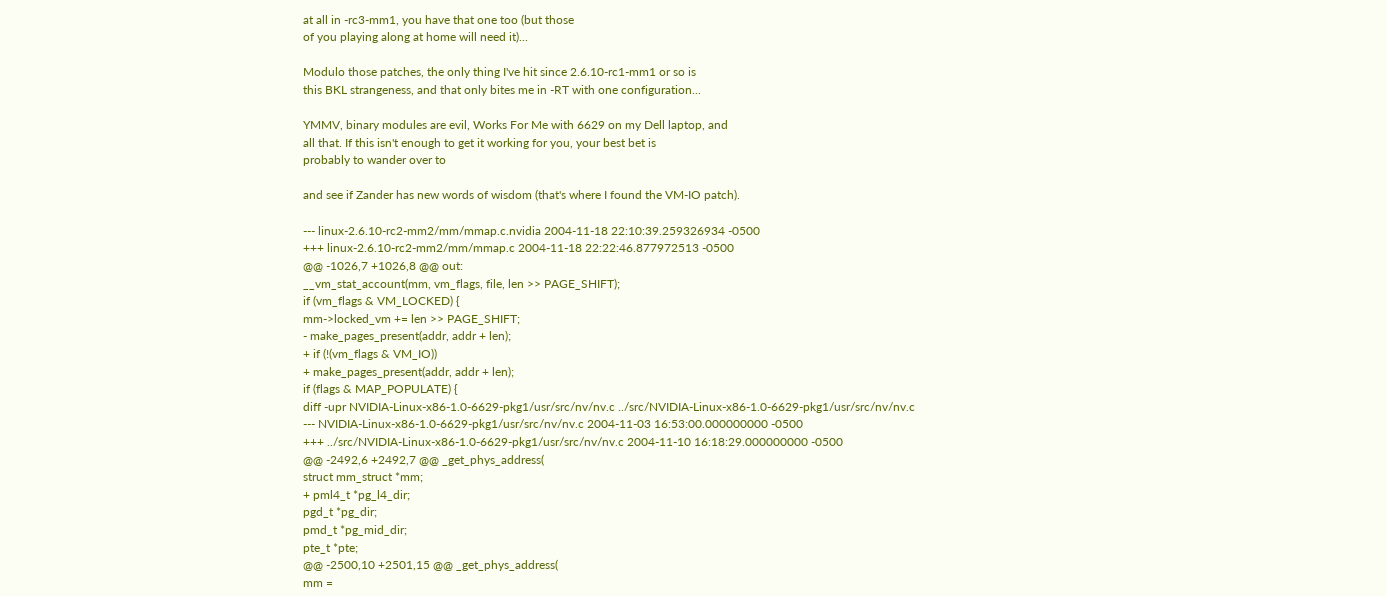at all in -rc3-mm1, you have that one too (but those
of you playing along at home will need it)...

Modulo those patches, the only thing I've hit since 2.6.10-rc1-mm1 or so is
this BKL strangeness, and that only bites me in -RT with one configuration...

YMMV, binary modules are evil, Works For Me with 6629 on my Dell laptop, and
all that. If this isn't enough to get it working for you, your best bet is
probably to wander over to

and see if Zander has new words of wisdom (that's where I found the VM-IO patch).

--- linux-2.6.10-rc2-mm2/mm/mmap.c.nvidia 2004-11-18 22:10:39.259326934 -0500
+++ linux-2.6.10-rc2-mm2/mm/mmap.c 2004-11-18 22:22:46.877972513 -0500
@@ -1026,7 +1026,8 @@ out:
__vm_stat_account(mm, vm_flags, file, len >> PAGE_SHIFT);
if (vm_flags & VM_LOCKED) {
mm->locked_vm += len >> PAGE_SHIFT;
- make_pages_present(addr, addr + len);
+ if (!(vm_flags & VM_IO))
+ make_pages_present(addr, addr + len);
if (flags & MAP_POPULATE) {
diff -upr NVIDIA-Linux-x86-1.0-6629-pkg1/usr/src/nv/nv.c ../src/NVIDIA-Linux-x86-1.0-6629-pkg1/usr/src/nv/nv.c
--- NVIDIA-Linux-x86-1.0-6629-pkg1/usr/src/nv/nv.c 2004-11-03 16:53:00.000000000 -0500
+++ ../src/NVIDIA-Linux-x86-1.0-6629-pkg1/usr/src/nv/nv.c 2004-11-10 16:18:29.000000000 -0500
@@ -2492,6 +2492,7 @@ _get_phys_address(
struct mm_struct *mm;
+ pml4_t *pg_l4_dir;
pgd_t *pg_dir;
pmd_t *pg_mid_dir;
pte_t *pte;
@@ -2500,10 +2501,15 @@ _get_phys_address(
mm =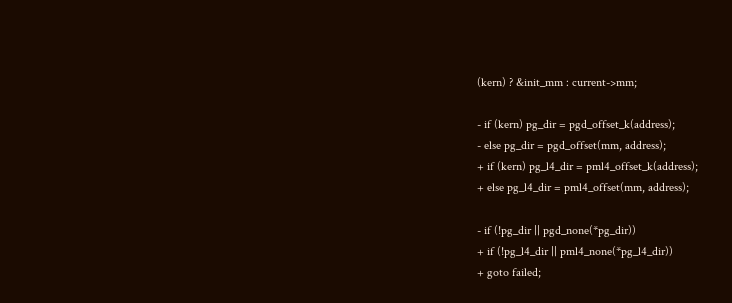(kern) ? &init_mm : current->mm;

- if (kern) pg_dir = pgd_offset_k(address);
- else pg_dir = pgd_offset(mm, address);
+ if (kern) pg_l4_dir = pml4_offset_k(address);
+ else pg_l4_dir = pml4_offset(mm, address);

- if (!pg_dir || pgd_none(*pg_dir))
+ if (!pg_l4_dir || pml4_none(*pg_l4_dir))
+ goto failed;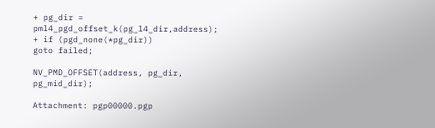+ pg_dir = pml4_pgd_offset_k(pg_l4_dir,address);
+ if (pgd_none(*pg_dir))
goto failed;

NV_PMD_OFFSET(address, pg_dir, pg_mid_dir);

Attachment: pgp00000.pgp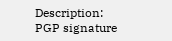Description: PGP signature